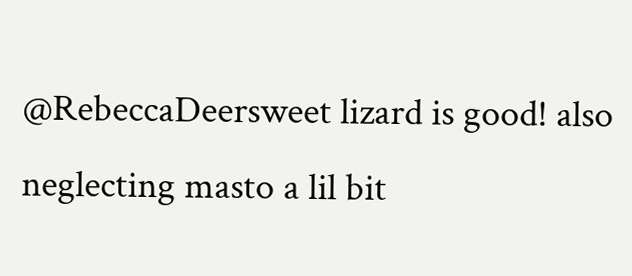@RebeccaDeersweet lizard is good! also neglecting masto a lil bit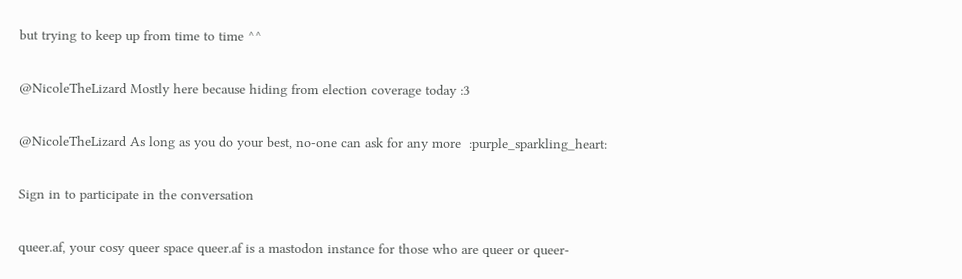but trying to keep up from time to time ^^

@NicoleTheLizard Mostly here because hiding from election coverage today :3

@NicoleTheLizard As long as you do your best, no-one can ask for any more  :purple_sparkling_heart:

Sign in to participate in the conversation

queer.af, your cosy queer space queer.af is a mastodon instance for those who are queer or queer-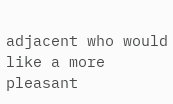adjacent who would like a more pleasant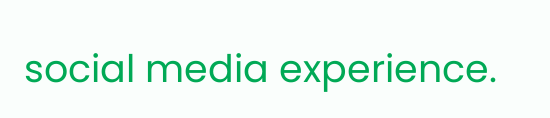social media experience.